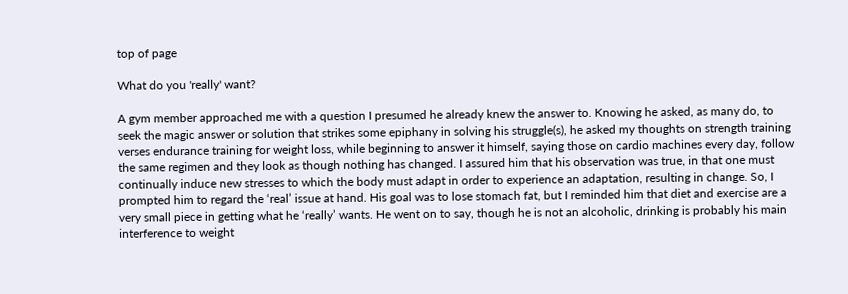top of page

What do you 'really' want?

A gym member approached me with a question I presumed he already knew the answer to. Knowing he asked, as many do, to seek the magic answer or solution that strikes some epiphany in solving his struggle(s), he asked my thoughts on strength training verses endurance training for weight loss, while beginning to answer it himself, saying those on cardio machines every day, follow the same regimen and they look as though nothing has changed. I assured him that his observation was true, in that one must continually induce new stresses to which the body must adapt in order to experience an adaptation, resulting in change. So, I prompted him to regard the ‘real’ issue at hand. His goal was to lose stomach fat, but I reminded him that diet and exercise are a very small piece in getting what he ‘really’ wants. He went on to say, though he is not an alcoholic, drinking is probably his main interference to weight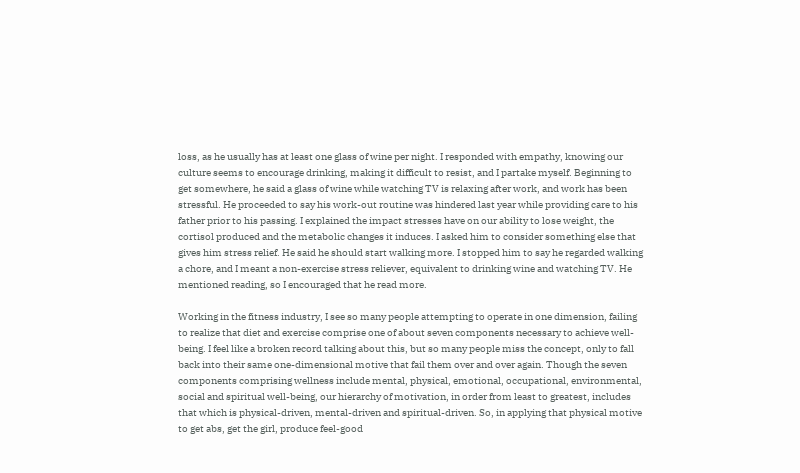loss, as he usually has at least one glass of wine per night. I responded with empathy, knowing our culture seems to encourage drinking, making it difficult to resist, and I partake myself. Beginning to get somewhere, he said a glass of wine while watching TV is relaxing after work, and work has been stressful. He proceeded to say his work-out routine was hindered last year while providing care to his father prior to his passing. I explained the impact stresses have on our ability to lose weight, the cortisol produced and the metabolic changes it induces. I asked him to consider something else that gives him stress relief. He said he should start walking more. I stopped him to say he regarded walking a chore, and I meant a non-exercise stress reliever, equivalent to drinking wine and watching TV. He mentioned reading, so I encouraged that he read more.

Working in the fitness industry, I see so many people attempting to operate in one dimension, failing to realize that diet and exercise comprise one of about seven components necessary to achieve well-being. I feel like a broken record talking about this, but so many people miss the concept, only to fall back into their same one-dimensional motive that fail them over and over again. Though the seven components comprising wellness include mental, physical, emotional, occupational, environmental, social and spiritual well-being, our hierarchy of motivation, in order from least to greatest, includes that which is physical-driven, mental-driven and spiritual-driven. So, in applying that physical motive to get abs, get the girl, produce feel-good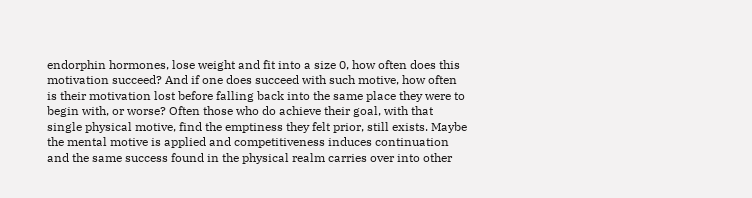endorphin hormones, lose weight and fit into a size 0, how often does this motivation succeed? And if one does succeed with such motive, how often is their motivation lost before falling back into the same place they were to begin with, or worse? Often those who do achieve their goal, with that single physical motive, find the emptiness they felt prior, still exists. Maybe the mental motive is applied and competitiveness induces continuation and the same success found in the physical realm carries over into other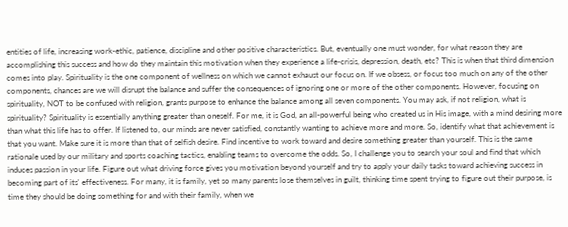entities of life, increasing work-ethic, patience, discipline and other positive characteristics. But, eventually one must wonder, for what reason they are accomplishing this success and how do they maintain this motivation when they experience a life-crisis, depression, death, etc? This is when that third dimension comes into play. Spirituality is the one component of wellness on which we cannot exhaust our focus on. If we obsess, or focus too much on any of the other components, chances are we will disrupt the balance and suffer the consequences of ignoring one or more of the other components. However, focusing on spirituality, NOT to be confused with religion, grants purpose to enhance the balance among all seven components. You may ask, if not religion, what is spirituality? Spirituality is essentially anything greater than oneself. For me, it is God, an all-powerful being who created us in His image, with a mind desiring more than what this life has to offer. If listened to, our minds are never satisfied, constantly wanting to achieve more and more. So, identify what that achievement is that you want. Make sure it is more than that of selfish desire. Find incentive to work toward and desire something greater than yourself. This is the same rationale used by our military and sports coaching tactics, enabling teams to overcome the odds. So, I challenge you to search your soul and find that which induces passion in your life. Figure out what driving force gives you motivation beyond yourself and try to apply your daily tasks toward achieving success in becoming part of its' effectiveness. For many, it is family, yet so many parents lose themselves in guilt, thinking time spent trying to figure out their purpose, is time they should be doing something for and with their family, when we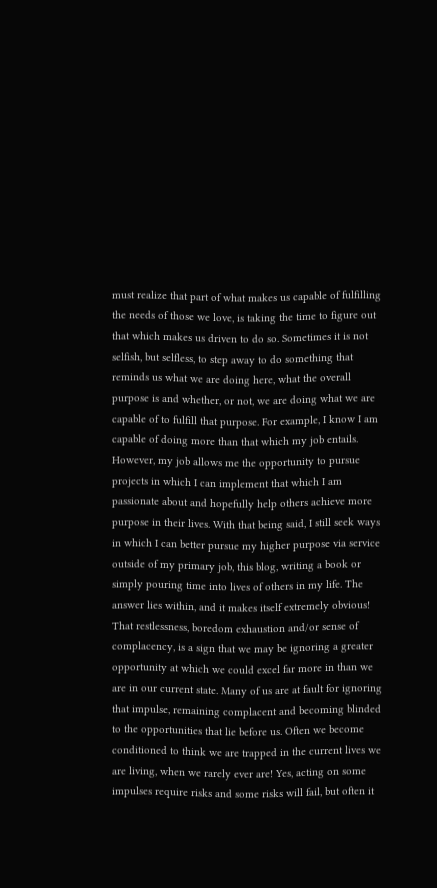must realize that part of what makes us capable of fulfilling the needs of those we love, is taking the time to figure out that which makes us driven to do so. Sometimes it is not selfish, but selfless, to step away to do something that reminds us what we are doing here, what the overall purpose is and whether, or not, we are doing what we are capable of to fulfill that purpose. For example, I know I am capable of doing more than that which my job entails. However, my job allows me the opportunity to pursue projects in which I can implement that which I am passionate about and hopefully help others achieve more purpose in their lives. With that being said, I still seek ways in which I can better pursue my higher purpose via service outside of my primary job, this blog, writing a book or simply pouring time into lives of others in my life. The answer lies within, and it makes itself extremely obvious! That restlessness, boredom exhaustion and/or sense of complacency, is a sign that we may be ignoring a greater opportunity at which we could excel far more in than we are in our current state. Many of us are at fault for ignoring that impulse, remaining complacent and becoming blinded to the opportunities that lie before us. Often we become conditioned to think we are trapped in the current lives we are living, when we rarely ever are! Yes, acting on some impulses require risks and some risks will fail, but often it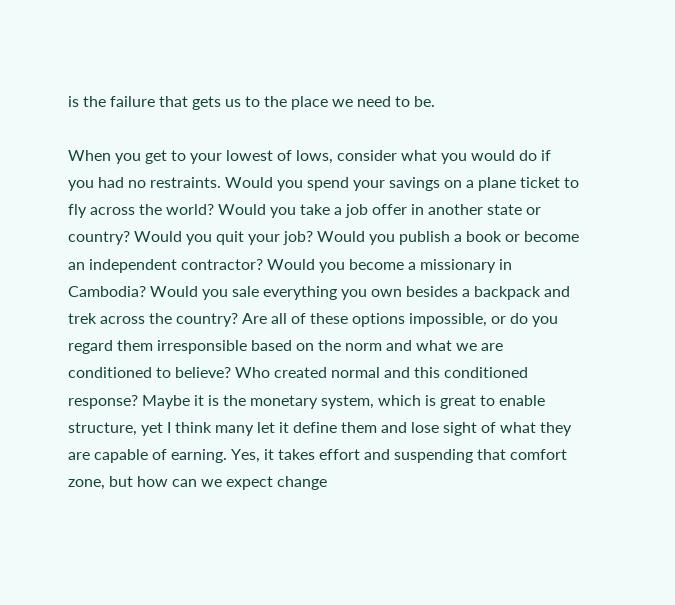is the failure that gets us to the place we need to be.

When you get to your lowest of lows, consider what you would do if you had no restraints. Would you spend your savings on a plane ticket to fly across the world? Would you take a job offer in another state or country? Would you quit your job? Would you publish a book or become an independent contractor? Would you become a missionary in Cambodia? Would you sale everything you own besides a backpack and trek across the country? Are all of these options impossible, or do you regard them irresponsible based on the norm and what we are conditioned to believe? Who created normal and this conditioned response? Maybe it is the monetary system, which is great to enable structure, yet I think many let it define them and lose sight of what they are capable of earning. Yes, it takes effort and suspending that comfort zone, but how can we expect change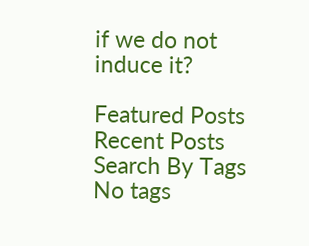if we do not induce it?

Featured Posts
Recent Posts
Search By Tags
No tags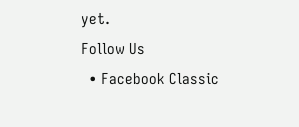yet.
Follow Us
  • Facebook Classic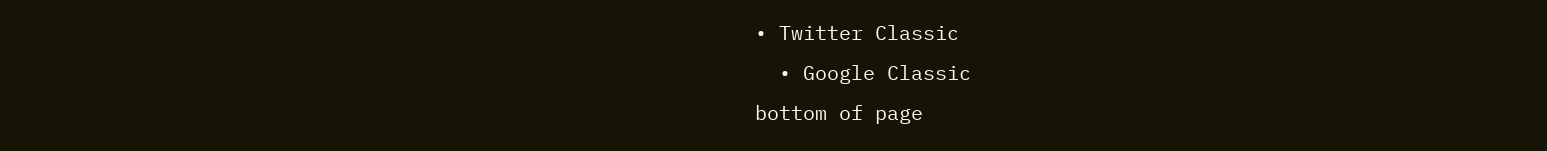• Twitter Classic
  • Google Classic
bottom of page